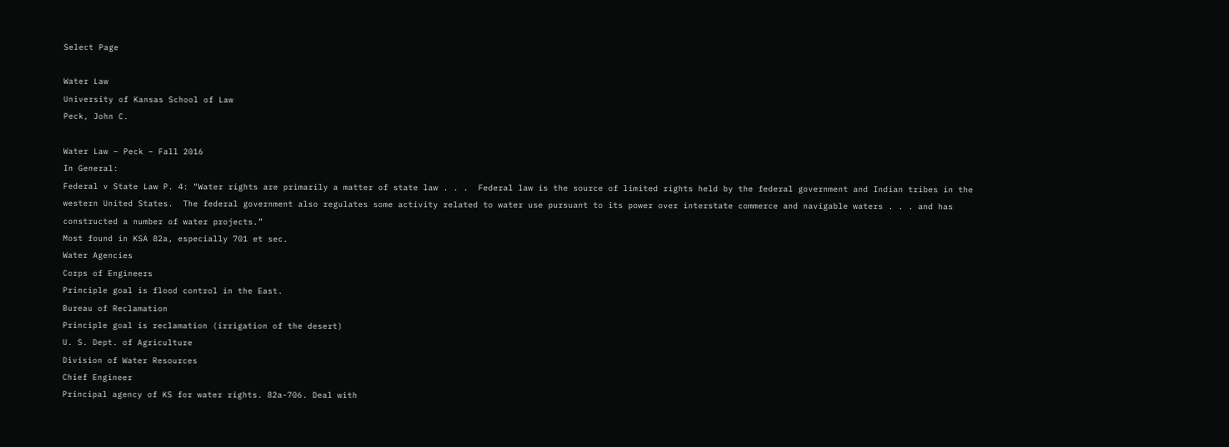Select Page

Water Law
University of Kansas School of Law
Peck, John C.

Water Law – Peck – Fall 2016
In General:
Federal v State Law P. 4: “Water rights are primarily a matter of state law . . .  Federal law is the source of limited rights held by the federal government and Indian tribes in the western United States.  The federal government also regulates some activity related to water use pursuant to its power over interstate commerce and navigable waters . . . and has constructed a number of water projects.”
Most found in KSA 82a, especially 701 et sec.
Water Agencies
Corps of Engineers
Principle goal is flood control in the East.
Bureau of Reclamation
Principle goal is reclamation (irrigation of the desert)
U. S. Dept. of Agriculture
Division of Water Resources
Chief Engineer
Principal agency of KS for water rights. 82a-706. Deal with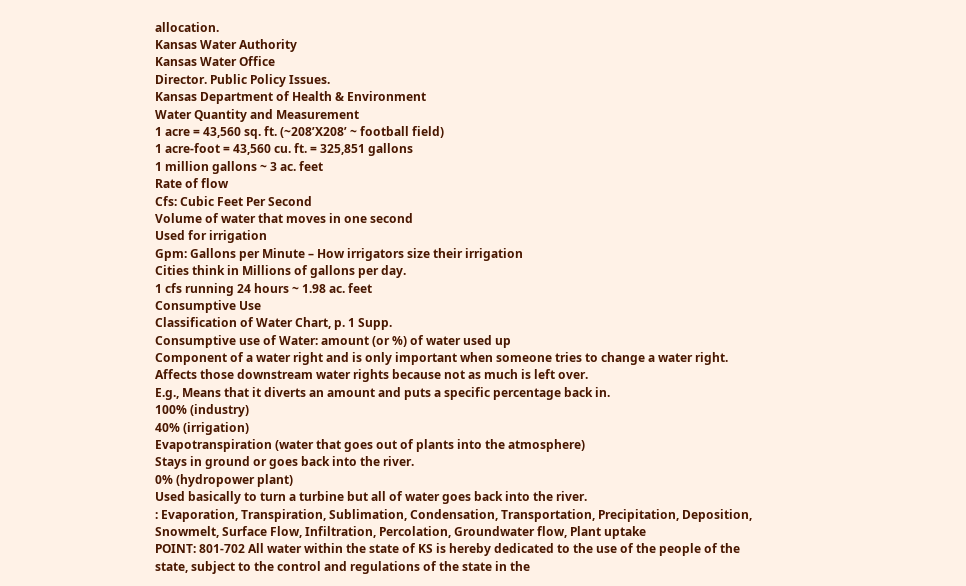allocation.
Kansas Water Authority
Kansas Water Office
Director. Public Policy Issues.
Kansas Department of Health & Environment
Water Quantity and Measurement
1 acre = 43,560 sq. ft. (~208’X208’ ~ football field)
1 acre-foot = 43,560 cu. ft. = 325,851 gallons
1 million gallons ~ 3 ac. feet
Rate of flow
Cfs: Cubic Feet Per Second
Volume of water that moves in one second
Used for irrigation
Gpm: Gallons per Minute – How irrigators size their irrigation
Cities think in Millions of gallons per day.
1 cfs running 24 hours ~ 1.98 ac. feet
Consumptive Use
Classification of Water Chart, p. 1 Supp.
Consumptive use of Water: amount (or %) of water used up
Component of a water right and is only important when someone tries to change a water right.
Affects those downstream water rights because not as much is left over.
E.g., Means that it diverts an amount and puts a specific percentage back in.
100% (industry)
40% (irrigation)
Evapotranspiration (water that goes out of plants into the atmosphere)
Stays in ground or goes back into the river.
0% (hydropower plant)
Used basically to turn a turbine but all of water goes back into the river.
: Evaporation, Transpiration, Sublimation, Condensation, Transportation, Precipitation, Deposition, Snowmelt, Surface Flow, Infiltration, Percolation, Groundwater flow, Plant uptake
POINT: 801-702 All water within the state of KS is hereby dedicated to the use of the people of the state, subject to the control and regulations of the state in the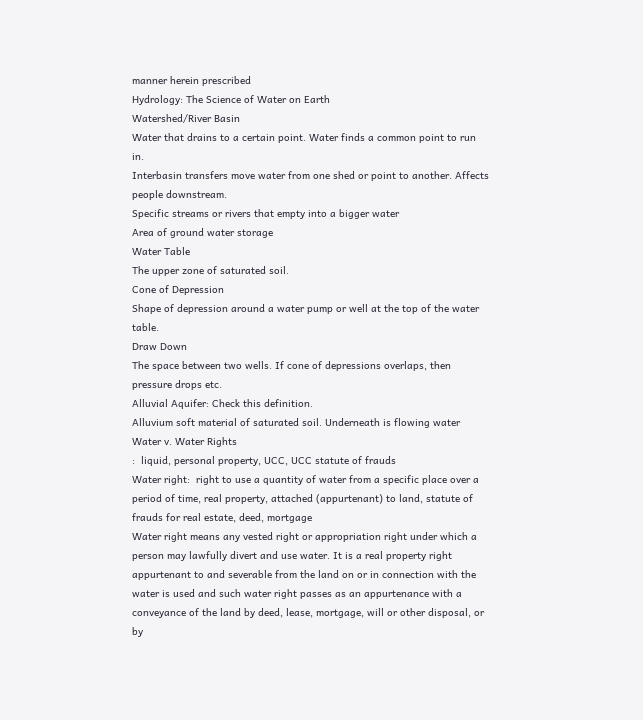manner herein prescribed
Hydrology: The Science of Water on Earth
Watershed/River Basin
Water that drains to a certain point. Water finds a common point to run in.
Interbasin transfers move water from one shed or point to another. Affects people downstream.
Specific streams or rivers that empty into a bigger water
Area of ground water storage
Water Table
The upper zone of saturated soil.
Cone of Depression
Shape of depression around a water pump or well at the top of the water table.
Draw Down
The space between two wells. If cone of depressions overlaps, then pressure drops etc.
Alluvial Aquifer: Check this definition.
Alluvium soft material of saturated soil. Underneath is flowing water
Water v. Water Rights
:  liquid, personal property, UCC, UCC statute of frauds
Water right:  right to use a quantity of water from a specific place over a period of time, real property, attached (appurtenant) to land, statute of frauds for real estate, deed, mortgage
Water right means any vested right or appropriation right under which a person may lawfully divert and use water. It is a real property right appurtenant to and severable from the land on or in connection with the water is used and such water right passes as an appurtenance with a conveyance of the land by deed, lease, mortgage, will or other disposal, or by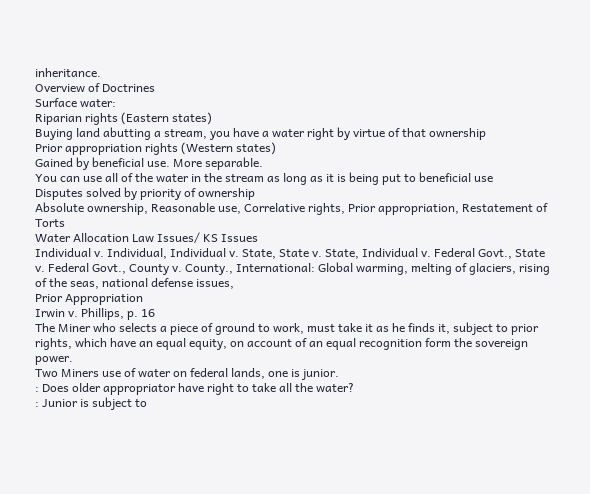inheritance.
Overview of Doctrines
Surface water:
Riparian rights (Eastern states)
Buying land abutting a stream, you have a water right by virtue of that ownership
Prior appropriation rights (Western states)
Gained by beneficial use. More separable.
You can use all of the water in the stream as long as it is being put to beneficial use
Disputes solved by priority of ownership
Absolute ownership, Reasonable use, Correlative rights, Prior appropriation, Restatement of Torts
Water Allocation Law Issues/ KS Issues
Individual v. Individual, Individual v. State, State v. State, Individual v. Federal Govt., State v. Federal Govt., County v. County., International: Global warming, melting of glaciers, rising of the seas, national defense issues,
Prior Appropriation
Irwin v. Phillips, p. 16
The Miner who selects a piece of ground to work, must take it as he finds it, subject to prior rights, which have an equal equity, on account of an equal recognition form the sovereign power.
Two Miners use of water on federal lands, one is junior.
: Does older appropriator have right to take all the water?
: Junior is subject to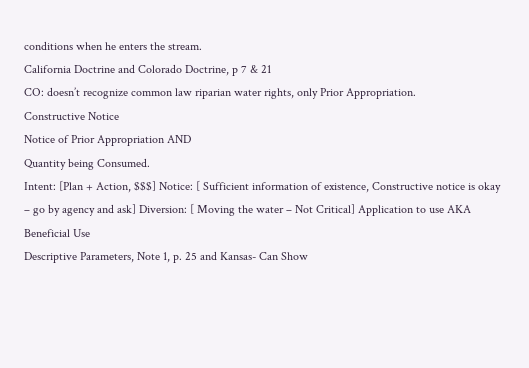conditions when he enters the stream.
California Doctrine and Colorado Doctrine, p 7 & 21
CO: doesn’t recognize common law riparian water rights, only Prior Appropriation.
Constructive Notice
Notice of Prior Appropriation AND
Quantity being Consumed.
Intent: [Plan + Action, $$$] Notice: [ Sufficient information of existence, Constructive notice is okay – go by agency and ask] Diversion: [ Moving the water – Not Critical] Application to use AKA Beneficial Use
Descriptive Parameters, Note 1, p. 25 and Kansas- Can Show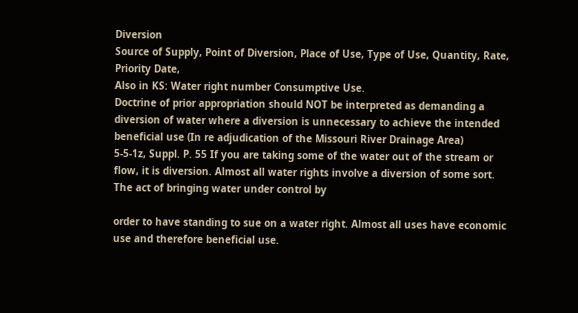Diversion
Source of Supply, Point of Diversion, Place of Use, Type of Use, Quantity, Rate, Priority Date,
Also in KS: Water right number Consumptive Use.
Doctrine of prior appropriation should NOT be interpreted as demanding a diversion of water where a diversion is unnecessary to achieve the intended beneficial use (In re adjudication of the Missouri River Drainage Area)
5-5-1z, Suppl. P. 55 If you are taking some of the water out of the stream or flow, it is diversion. Almost all water rights involve a diversion of some sort. The act of bringing water under control by

order to have standing to sue on a water right. Almost all uses have economic use and therefore beneficial use.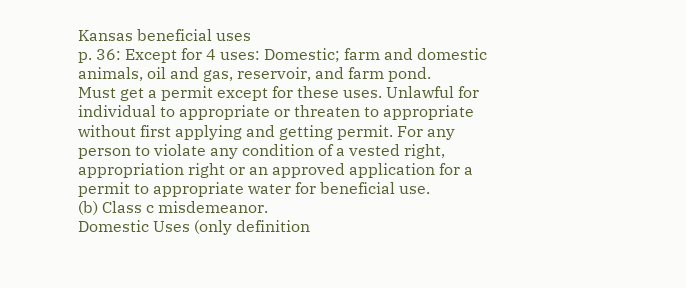Kansas beneficial uses
p. 36: Except for 4 uses: Domestic; farm and domestic animals, oil and gas, reservoir, and farm pond.
Must get a permit except for these uses. Unlawful for individual to appropriate or threaten to appropriate without first applying and getting permit. For any person to violate any condition of a vested right, appropriation right or an approved application for a permit to appropriate water for beneficial use.
(b) Class c misdemeanor.
Domestic Uses (only definition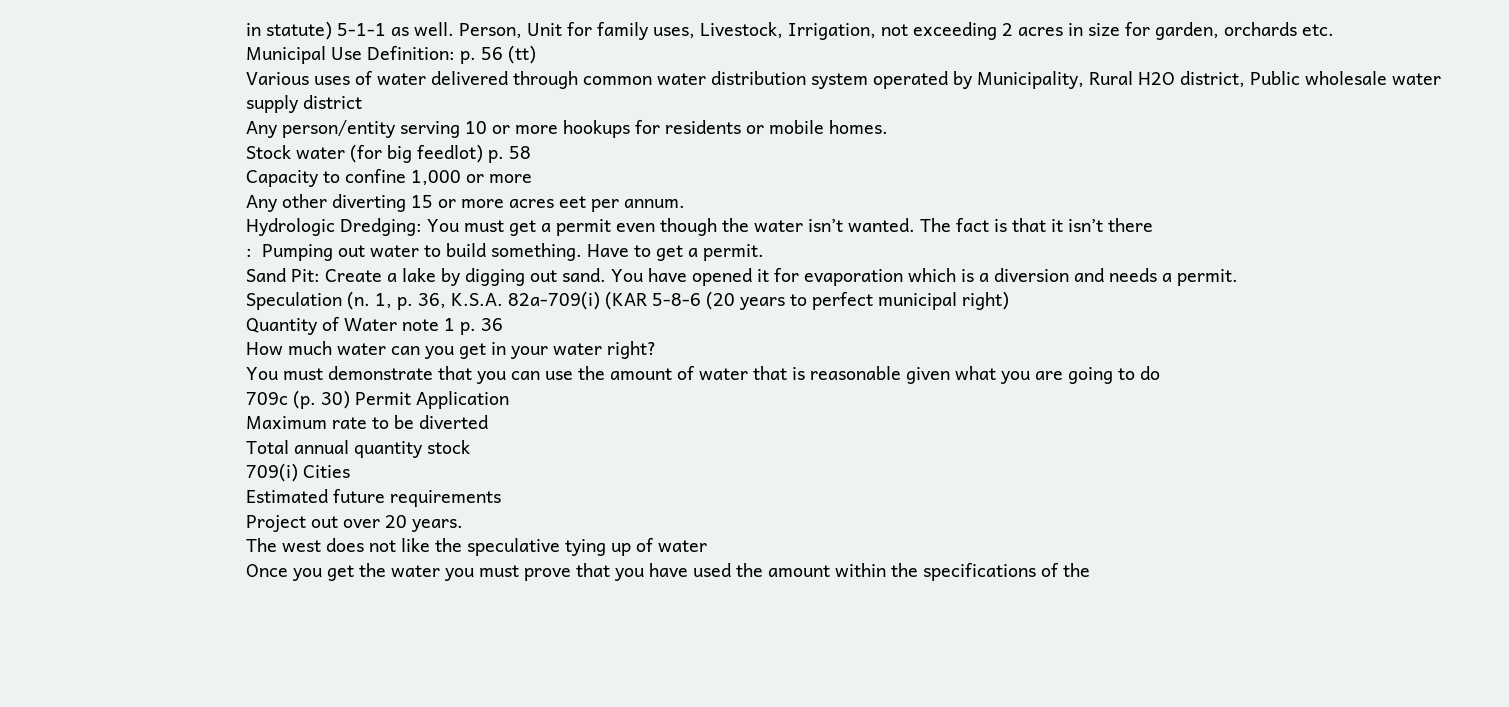in statute) 5-1-1 as well. Person, Unit for family uses, Livestock, Irrigation, not exceeding 2 acres in size for garden, orchards etc.
Municipal Use Definition: p. 56 (tt)
Various uses of water delivered through common water distribution system operated by Municipality, Rural H2O district, Public wholesale water supply district
Any person/entity serving 10 or more hookups for residents or mobile homes.
Stock water (for big feedlot) p. 58
Capacity to confine 1,000 or more
Any other diverting 15 or more acres eet per annum.
Hydrologic Dredging: You must get a permit even though the water isn’t wanted. The fact is that it isn’t there
:  Pumping out water to build something. Have to get a permit.
Sand Pit: Create a lake by digging out sand. You have opened it for evaporation which is a diversion and needs a permit.
Speculation (n. 1, p. 36, K.S.A. 82a-709(i) (KAR 5-8-6 (20 years to perfect municipal right)
Quantity of Water note 1 p. 36
How much water can you get in your water right?
You must demonstrate that you can use the amount of water that is reasonable given what you are going to do
709c (p. 30) Permit Application
Maximum rate to be diverted
Total annual quantity stock
709(i) Cities
Estimated future requirements
Project out over 20 years.
The west does not like the speculative tying up of water
Once you get the water you must prove that you have used the amount within the specifications of the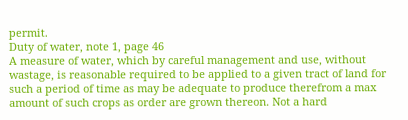permit.
Duty of water, note 1, page 46
A measure of water, which by careful management and use, without wastage, is reasonable required to be applied to a given tract of land for such a period of time as may be adequate to produce therefrom a max amount of such crops as order are grown thereon. Not a hard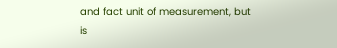and fact unit of measurement, but is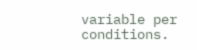variable per conditions.